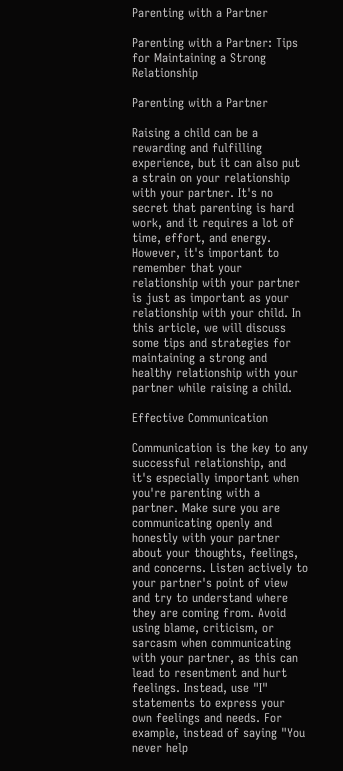Parenting with a Partner

Parenting with a Partner: Tips for Maintaining a Strong Relationship

Parenting with a Partner

Raising a child can be a rewarding and fulfilling experience, but it can also put a strain on your relationship with your partner. It's no secret that parenting is hard work, and it requires a lot of time, effort, and energy. However, it's important to remember that your relationship with your partner is just as important as your relationship with your child. In this article, we will discuss some tips and strategies for maintaining a strong and healthy relationship with your partner while raising a child.

Effective Communication

Communication is the key to any successful relationship, and it's especially important when you're parenting with a partner. Make sure you are communicating openly and honestly with your partner about your thoughts, feelings, and concerns. Listen actively to your partner's point of view and try to understand where they are coming from. Avoid using blame, criticism, or sarcasm when communicating with your partner, as this can lead to resentment and hurt feelings. Instead, use "I" statements to express your own feelings and needs. For example, instead of saying "You never help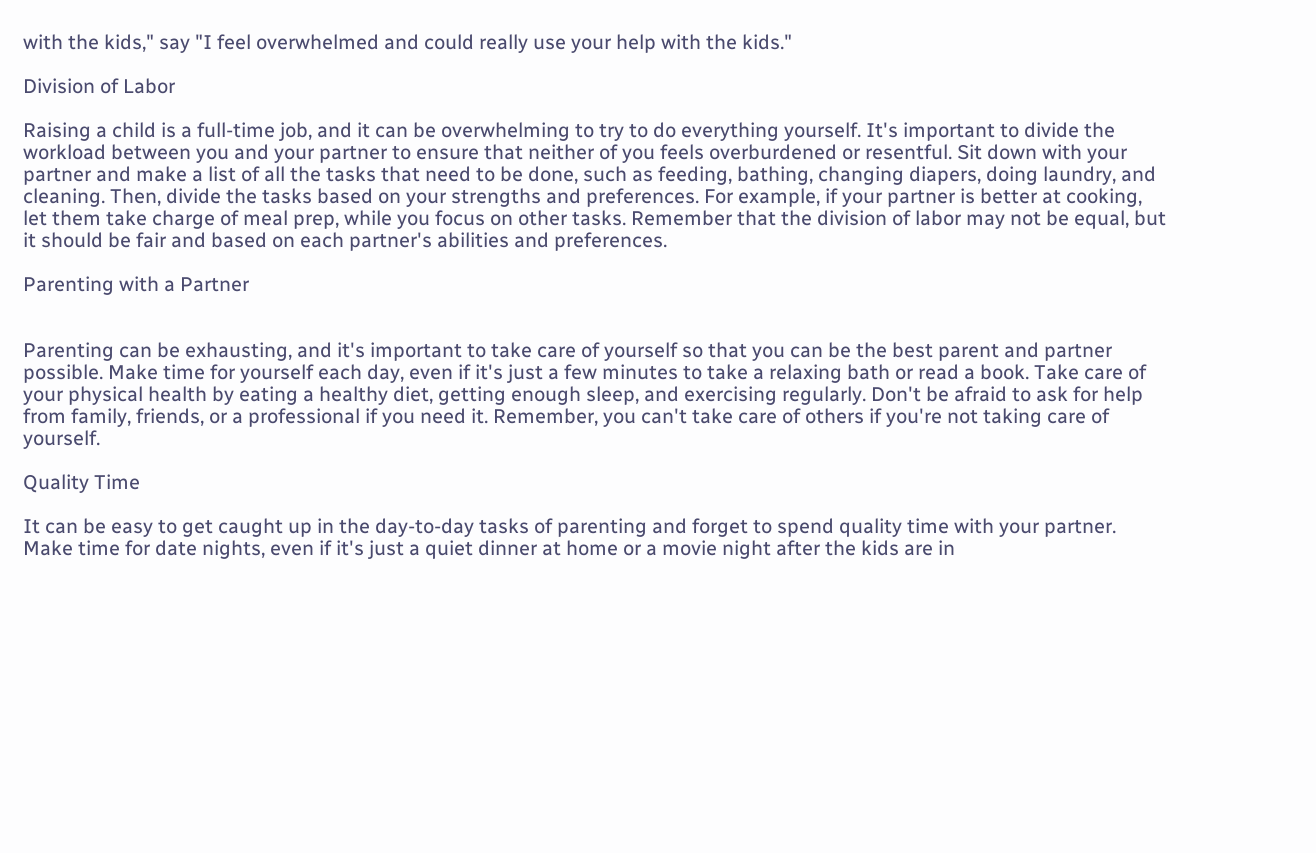with the kids," say "I feel overwhelmed and could really use your help with the kids."

Division of Labor

Raising a child is a full-time job, and it can be overwhelming to try to do everything yourself. It's important to divide the workload between you and your partner to ensure that neither of you feels overburdened or resentful. Sit down with your partner and make a list of all the tasks that need to be done, such as feeding, bathing, changing diapers, doing laundry, and cleaning. Then, divide the tasks based on your strengths and preferences. For example, if your partner is better at cooking, let them take charge of meal prep, while you focus on other tasks. Remember that the division of labor may not be equal, but it should be fair and based on each partner's abilities and preferences.

Parenting with a Partner


Parenting can be exhausting, and it's important to take care of yourself so that you can be the best parent and partner possible. Make time for yourself each day, even if it's just a few minutes to take a relaxing bath or read a book. Take care of your physical health by eating a healthy diet, getting enough sleep, and exercising regularly. Don't be afraid to ask for help from family, friends, or a professional if you need it. Remember, you can't take care of others if you're not taking care of yourself.

Quality Time

It can be easy to get caught up in the day-to-day tasks of parenting and forget to spend quality time with your partner. Make time for date nights, even if it's just a quiet dinner at home or a movie night after the kids are in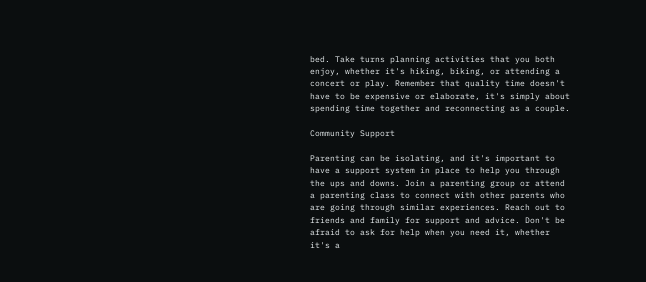bed. Take turns planning activities that you both enjoy, whether it's hiking, biking, or attending a concert or play. Remember that quality time doesn't have to be expensive or elaborate, it's simply about spending time together and reconnecting as a couple.

Community Support

Parenting can be isolating, and it's important to have a support system in place to help you through the ups and downs. Join a parenting group or attend a parenting class to connect with other parents who are going through similar experiences. Reach out to friends and family for support and advice. Don't be afraid to ask for help when you need it, whether it's a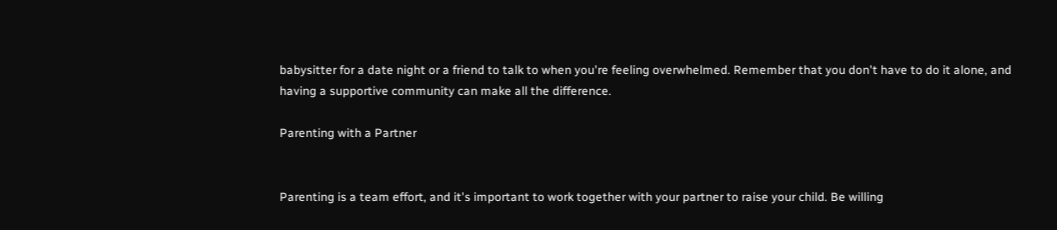babysitter for a date night or a friend to talk to when you're feeling overwhelmed. Remember that you don't have to do it alone, and having a supportive community can make all the difference.

Parenting with a Partner


Parenting is a team effort, and it's important to work together with your partner to raise your child. Be willing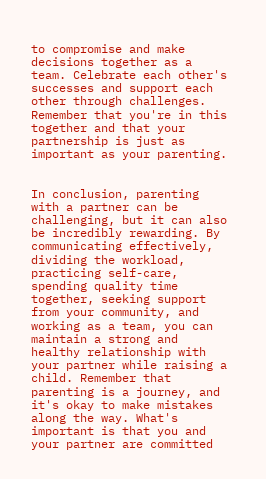to compromise and make decisions together as a team. Celebrate each other's successes and support each other through challenges. Remember that you're in this together and that your partnership is just as important as your parenting.


In conclusion, parenting with a partner can be challenging, but it can also be incredibly rewarding. By communicating effectively, dividing the workload, practicing self-care, spending quality time together, seeking support from your community, and working as a team, you can maintain a strong and healthy relationship with your partner while raising a child. Remember that parenting is a journey, and it's okay to make mistakes along the way. What's important is that you and your partner are committed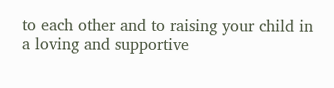to each other and to raising your child in a loving and supportive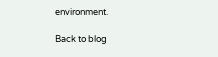environment.

Back to blog